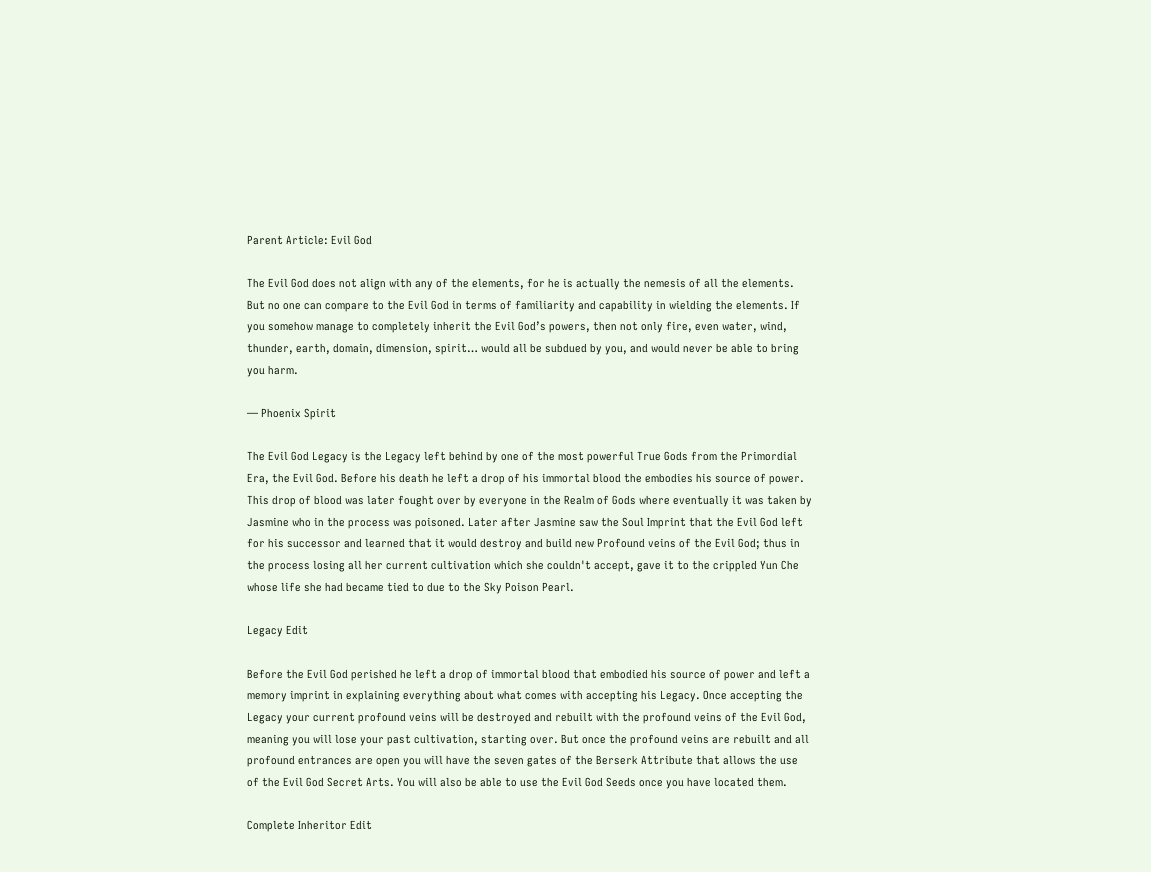Parent Article: Evil God

The Evil God does not align with any of the elements, for he is actually the nemesis of all the elements. But no one can compare to the Evil God in terms of familiarity and capability in wielding the elements. If you somehow manage to completely inherit the Evil God’s powers, then not only fire, even water, wind, thunder, earth, domain, dimension, spirit… would all be subdued by you, and would never be able to bring you harm.

— Phoenix Spirit

The Evil God Legacy is the Legacy left behind by one of the most powerful True Gods from the Primordial Era, the Evil God. Before his death he left a drop of his immortal blood the embodies his source of power. This drop of blood was later fought over by everyone in the Realm of Gods where eventually it was taken by Jasmine who in the process was poisoned. Later after Jasmine saw the Soul Imprint that the Evil God left for his successor and learned that it would destroy and build new Profound veins of the Evil God; thus in the process losing all her current cultivation which she couldn't accept, gave it to the crippled Yun Che whose life she had became tied to due to the Sky Poison Pearl.

Legacy Edit

Before the Evil God perished he left a drop of immortal blood that embodied his source of power and left a memory imprint in explaining everything about what comes with accepting his Legacy. Once accepting the Legacy your current profound veins will be destroyed and rebuilt with the profound veins of the Evil God, meaning you will lose your past cultivation, starting over. But once the profound veins are rebuilt and all profound entrances are open you will have the seven gates of the Berserk Attribute that allows the use of the Evil God Secret Arts. You will also be able to use the Evil God Seeds once you have located them.

Complete Inheritor Edit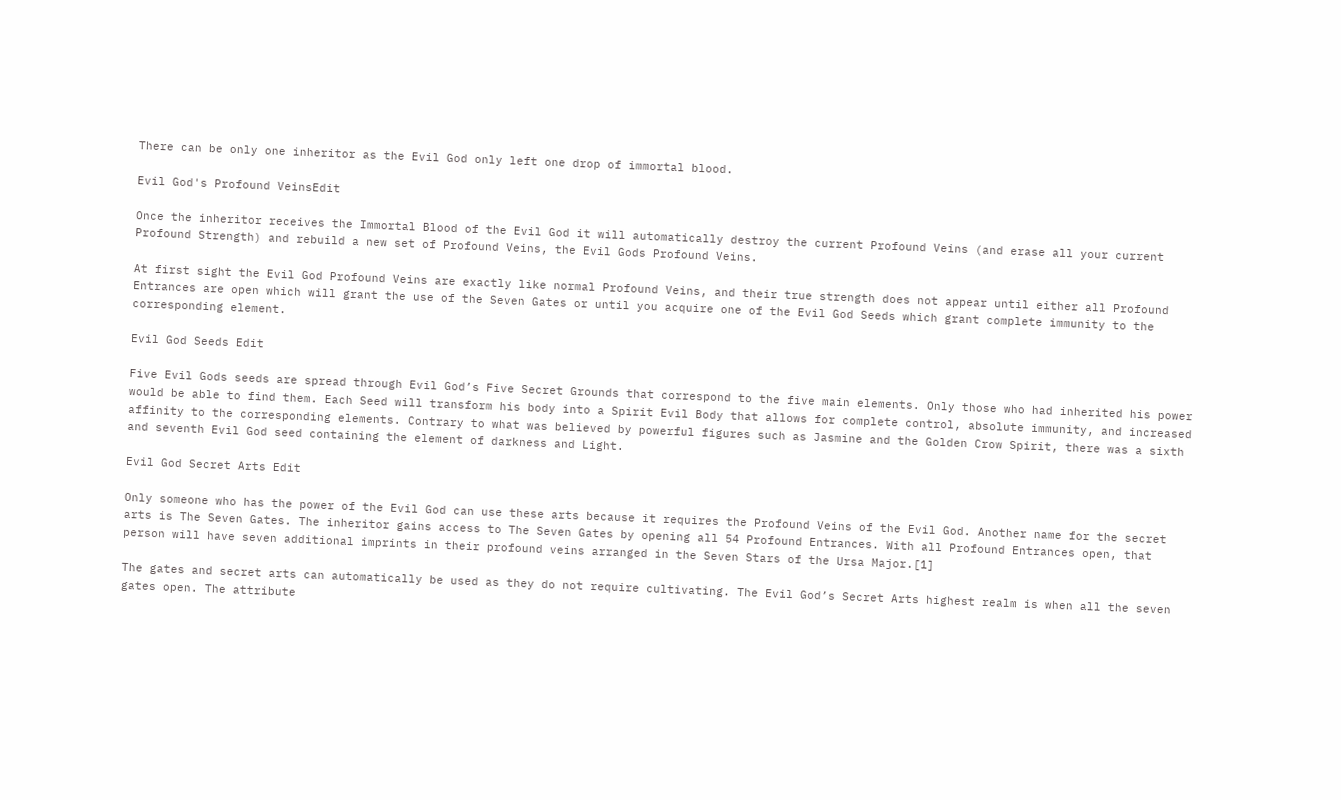There can be only one inheritor as the Evil God only left one drop of immortal blood.

Evil God's Profound VeinsEdit

Once the inheritor receives the Immortal Blood of the Evil God it will automatically destroy the current Profound Veins (and erase all your current Profound Strength) and rebuild a new set of Profound Veins, the Evil Gods Profound Veins.

At first sight the Evil God Profound Veins are exactly like normal Profound Veins, and their true strength does not appear until either all Profound Entrances are open which will grant the use of the Seven Gates or until you acquire one of the Evil God Seeds which grant complete immunity to the corresponding element.

Evil God Seeds Edit

Five Evil Gods seeds are spread through Evil God’s Five Secret Grounds that correspond to the five main elements. Only those who had inherited his power would be able to find them. Each Seed will transform his body into a Spirit Evil Body that allows for complete control, absolute immunity, and increased affinity to the corresponding elements. Contrary to what was believed by powerful figures such as Jasmine and the Golden Crow Spirit, there was a sixth and seventh Evil God seed containing the element of darkness and Light.

Evil God Secret Arts Edit

Only someone who has the power of the Evil God can use these arts because it requires the Profound Veins of the Evil God. Another name for the secret arts is The Seven Gates. The inheritor gains access to The Seven Gates by opening all 54 Profound Entrances. With all Profound Entrances open, that person will have seven additional imprints in their profound veins arranged in the Seven Stars of the Ursa Major.[1]

The gates and secret arts can automatically be used as they do not require cultivating. The Evil God’s Secret Arts highest realm is when all the seven gates open. The attribute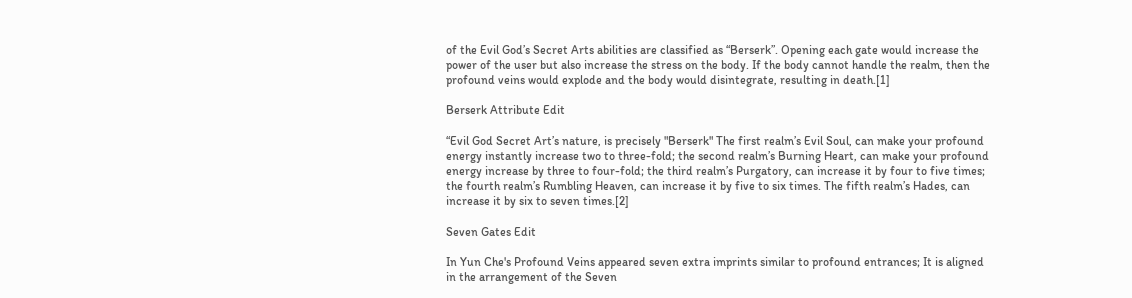of the Evil God’s Secret Arts abilities are classified as “Berserk”. Opening each gate would increase the power of the user but also increase the stress on the body. If the body cannot handle the realm, then the profound veins would explode and the body would disintegrate, resulting in death.[1]

Berserk Attribute Edit

“Evil God Secret Art’s nature, is precisely "Berserk" The first realm’s Evil Soul, can make your profound energy instantly increase two to three-fold; the second realm’s Burning Heart, can make your profound energy increase by three to four-fold; the third realm’s Purgatory, can increase it by four to five times; the fourth realm’s Rumbling Heaven, can increase it by five to six times. The fifth realm’s Hades, can increase it by six to seven times.[2]

Seven Gates Edit

In Yun Che's Profound Veins appeared seven extra imprints similar to profound entrances; It is aligned in the arrangement of the Seven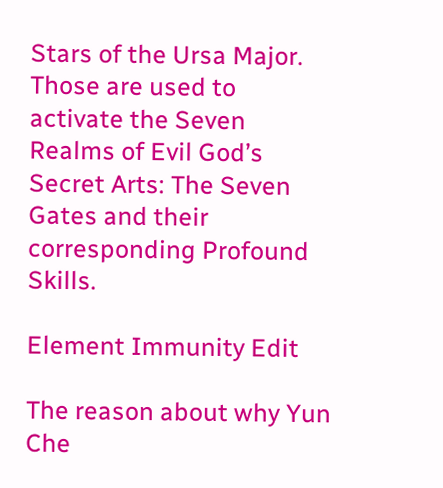Stars of the Ursa Major. Those are used to activate the Seven Realms of Evil God’s Secret Arts: The Seven Gates and their corresponding Profound Skills.

Element Immunity Edit

The reason about why Yun Che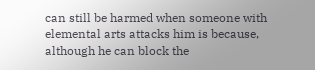can still be harmed when someone with elemental arts attacks him is because, although he can block the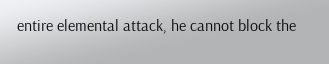entire elemental attack, he cannot block the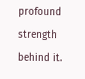profound strength behind it.